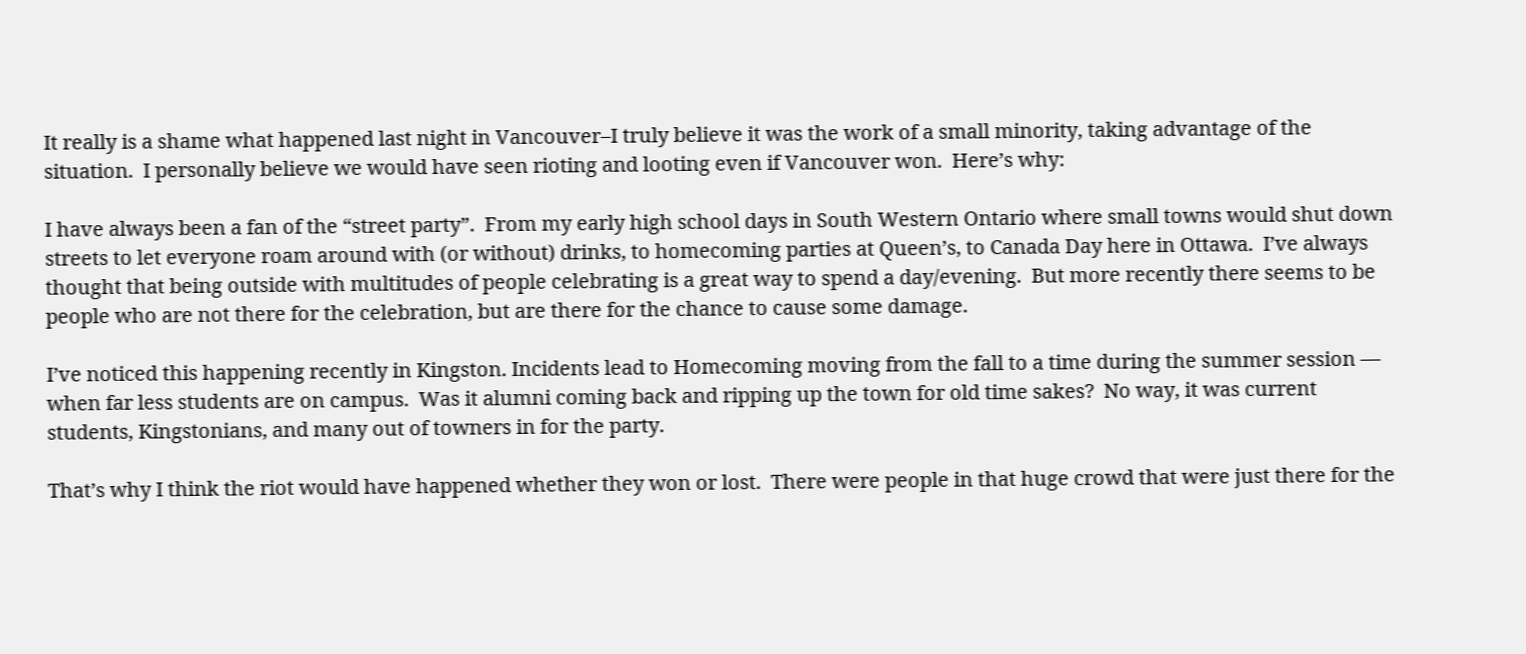It really is a shame what happened last night in Vancouver–I truly believe it was the work of a small minority, taking advantage of the situation.  I personally believe we would have seen rioting and looting even if Vancouver won.  Here’s why:

I have always been a fan of the “street party”.  From my early high school days in South Western Ontario where small towns would shut down streets to let everyone roam around with (or without) drinks, to homecoming parties at Queen’s, to Canada Day here in Ottawa.  I’ve always thought that being outside with multitudes of people celebrating is a great way to spend a day/evening.  But more recently there seems to be people who are not there for the celebration, but are there for the chance to cause some damage.

I’ve noticed this happening recently in Kingston. Incidents lead to Homecoming moving from the fall to a time during the summer session — when far less students are on campus.  Was it alumni coming back and ripping up the town for old time sakes?  No way, it was current students, Kingstonians, and many out of towners in for the party.

That’s why I think the riot would have happened whether they won or lost.  There were people in that huge crowd that were just there for the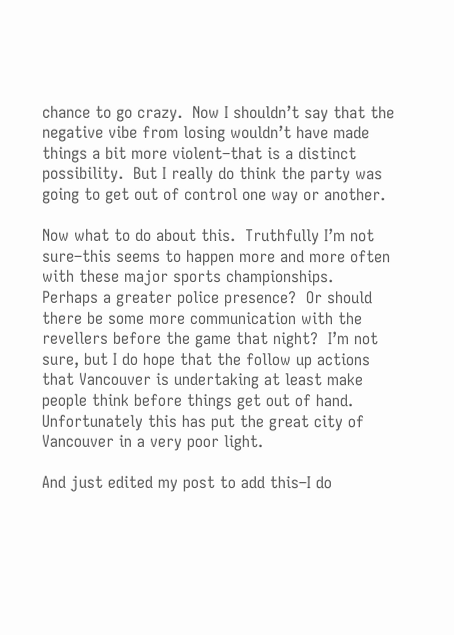chance to go crazy.  Now I shouldn’t say that the negative vibe from losing wouldn’t have made things a bit more violent–that is a distinct possibility.  But I really do think the party was going to get out of control one way or another.

Now what to do about this.  Truthfully I’m not sure–this seems to happen more and more often with these major sports championships.  Perhaps a greater police presence?  Or should there be some more communication with the revellers before the game that night?  I’m not sure, but I do hope that the follow up actions that Vancouver is undertaking at least make people think before things get out of hand.  Unfortunately this has put the great city of Vancouver in a very poor light.

And just edited my post to add this–I do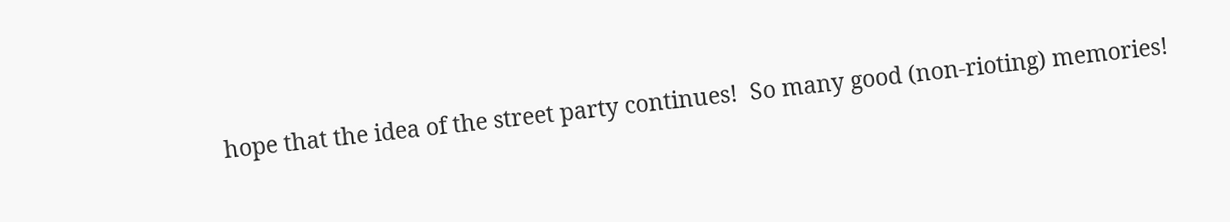hope that the idea of the street party continues!  So many good (non-rioting) memories!